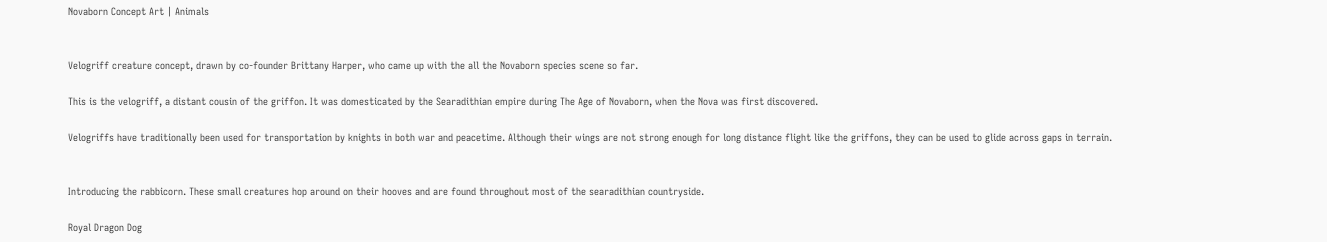Novaborn Concept Art | Animals


Velogriff creature concept, drawn by co-founder Brittany Harper, who came up with the all the Novaborn species scene so far.

This is the velogriff, a distant cousin of the griffon. It was domesticated by the Searadithian empire during The Age of Novaborn, when the Nova was first discovered.

Velogriffs have traditionally been used for transportation by knights in both war and peacetime. Although their wings are not strong enough for long distance flight like the griffons, they can be used to glide across gaps in terrain.


Introducing the rabbicorn. These small creatures hop around on their hooves and are found throughout most of the searadithian countryside.

Royal Dragon Dog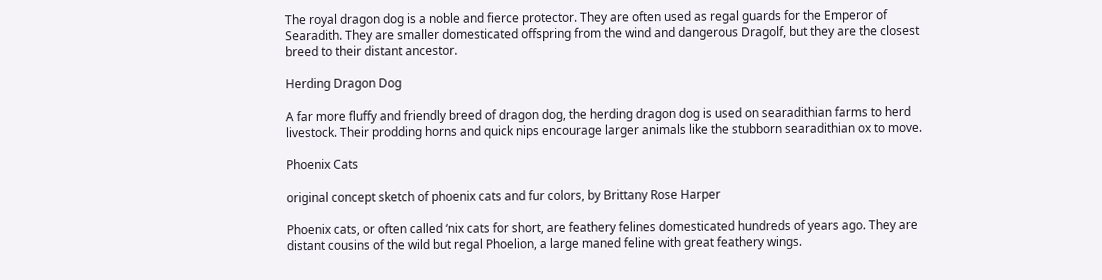The royal dragon dog is a noble and fierce protector. They are often used as regal guards for the Emperor of Searadith. They are smaller domesticated offspring from the wind and dangerous Dragolf, but they are the closest breed to their distant ancestor.

Herding Dragon Dog

A far more fluffy and friendly breed of dragon dog, the herding dragon dog is used on searadithian farms to herd livestock. Their prodding horns and quick nips encourage larger animals like the stubborn searadithian ox to move.

Phoenix Cats

original concept sketch of phoenix cats and fur colors, by Brittany Rose Harper

Phoenix cats, or often called ‘nix cats for short, are feathery felines domesticated hundreds of years ago. They are distant cousins of the wild but regal Phoelion, a large maned feline with great feathery wings.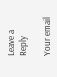Leave a Reply

Your email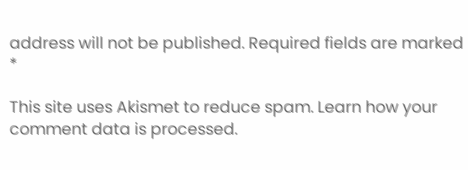address will not be published. Required fields are marked *

This site uses Akismet to reduce spam. Learn how your comment data is processed.